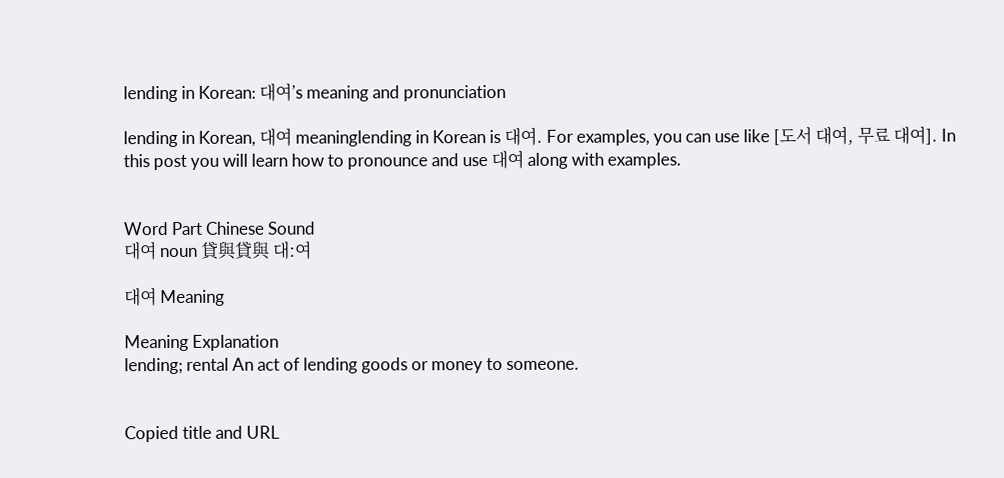lending in Korean: 대여’s meaning and pronunciation

lending in Korean, 대여 meaninglending in Korean is 대여. For examples, you can use like [도서 대여, 무료 대여]. In this post you will learn how to pronounce and use 대여 along with examples.


Word Part Chinese Sound
대여 noun 貸與貸與 대ː여

대여 Meaning

Meaning Explanation
lending; rental An act of lending goods or money to someone.


Copied title and URL